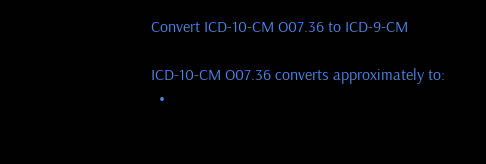Convert ICD-10-CM O07.36 to ICD-9-CM

ICD-10-CM O07.36 converts approximately to:
  •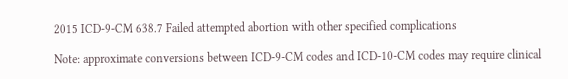2015 ICD-9-CM 638.7 Failed attempted abortion with other specified complications

Note: approximate conversions between ICD-9-CM codes and ICD-10-CM codes may require clinical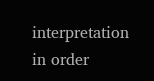interpretation in order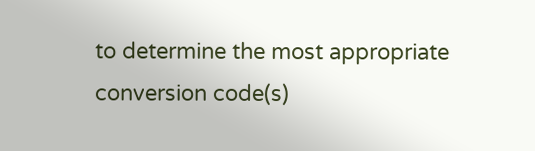to determine the most appropriate conversion code(s)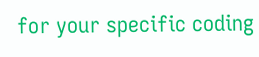for your specific coding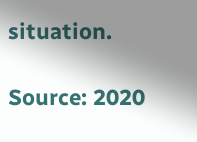situation.

Source: 2020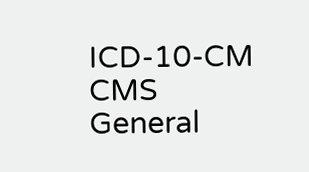ICD-10-CM CMS General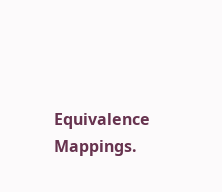Equivalence Mappings.